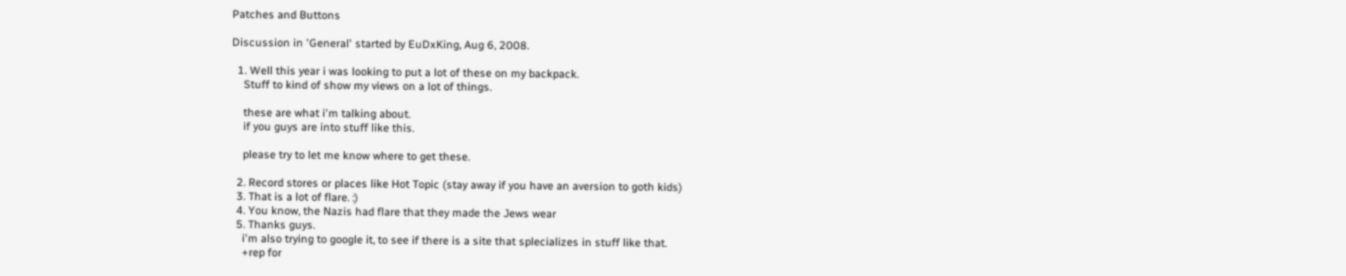Patches and Buttons

Discussion in 'General' started by EuDxKing, Aug 6, 2008.

  1. Well this year i was looking to put a lot of these on my backpack.
    Stuff to kind of show my views on a lot of things.

    these are what i'm talking about.
    if you guys are into stuff like this.

    please try to let me know where to get these.

  2. Record stores or places like Hot Topic (stay away if you have an aversion to goth kids)
  3. That is a lot of flare. :)
  4. You know, the Nazis had flare that they made the Jews wear
  5. Thanks guys.
    i'm also trying to google it, to see if there is a site that splecializes in stuff like that.
    +rep for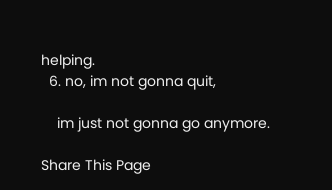helping.
  6. no, im not gonna quit,

    im just not gonna go anymore.

Share This Page